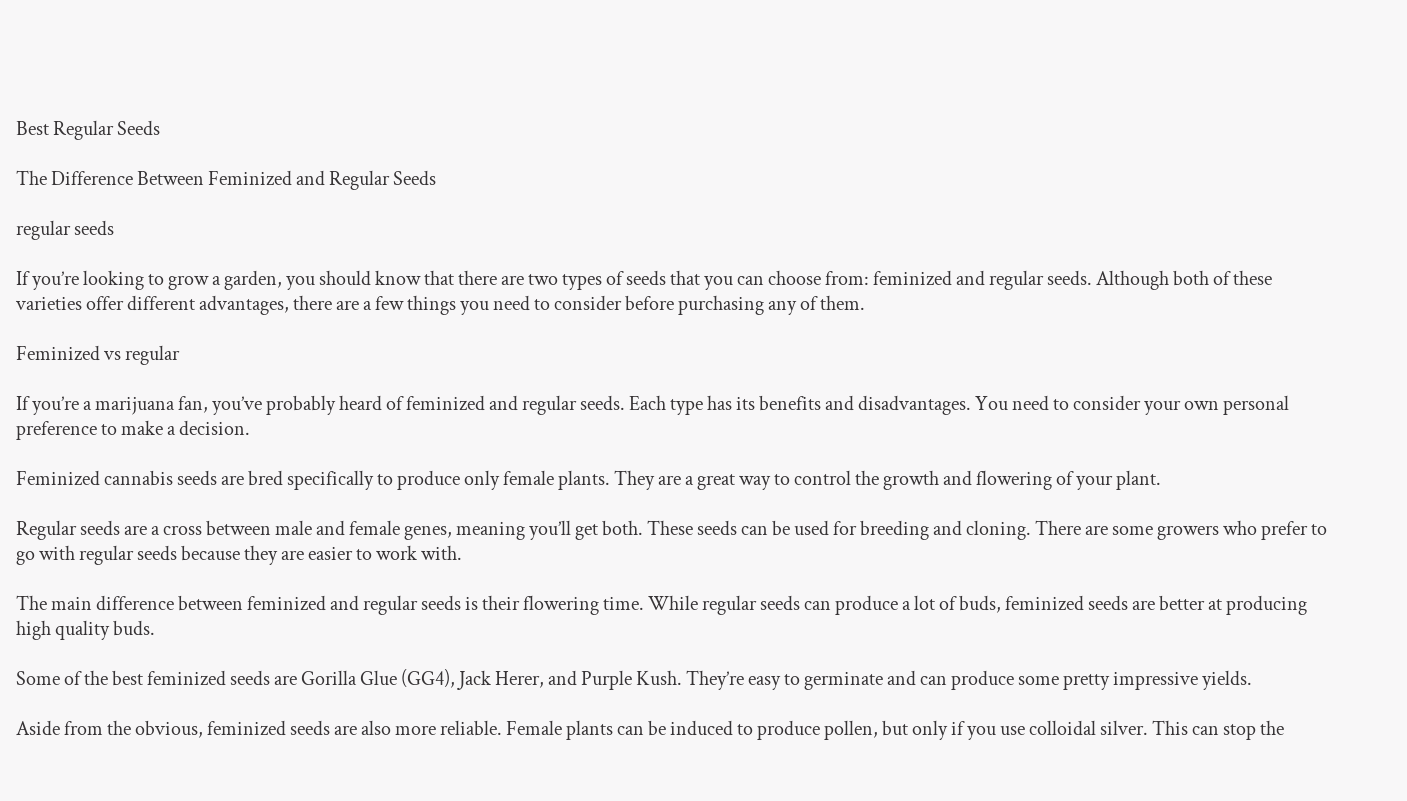Best Regular Seeds

The Difference Between Feminized and Regular Seeds

regular seeds

If you’re looking to grow a garden, you should know that there are two types of seeds that you can choose from: feminized and regular seeds. Although both of these varieties offer different advantages, there are a few things you need to consider before purchasing any of them.

Feminized vs regular

If you’re a marijuana fan, you’ve probably heard of feminized and regular seeds. Each type has its benefits and disadvantages. You need to consider your own personal preference to make a decision.

Feminized cannabis seeds are bred specifically to produce only female plants. They are a great way to control the growth and flowering of your plant.

Regular seeds are a cross between male and female genes, meaning you’ll get both. These seeds can be used for breeding and cloning. There are some growers who prefer to go with regular seeds because they are easier to work with.

The main difference between feminized and regular seeds is their flowering time. While regular seeds can produce a lot of buds, feminized seeds are better at producing high quality buds.

Some of the best feminized seeds are Gorilla Glue (GG4), Jack Herer, and Purple Kush. They’re easy to germinate and can produce some pretty impressive yields.

Aside from the obvious, feminized seeds are also more reliable. Female plants can be induced to produce pollen, but only if you use colloidal silver. This can stop the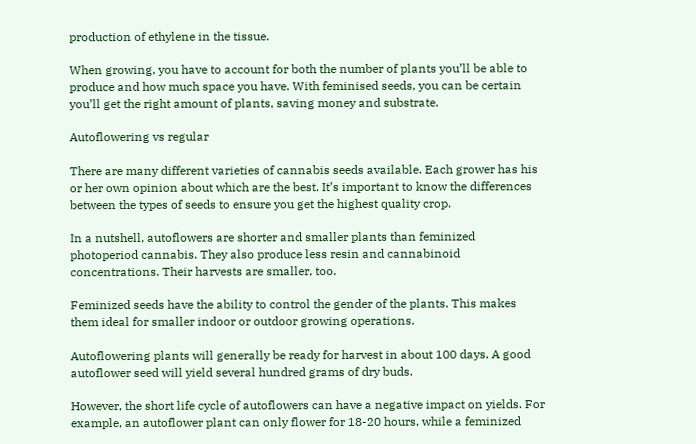production of ethylene in the tissue.

When growing, you have to account for both the number of plants you’ll be able to produce and how much space you have. With feminised seeds, you can be certain you’ll get the right amount of plants, saving money and substrate.

Autoflowering vs regular

There are many different varieties of cannabis seeds available. Each grower has his or her own opinion about which are the best. It’s important to know the differences between the types of seeds to ensure you get the highest quality crop.

In a nutshell, autoflowers are shorter and smaller plants than feminized photoperiod cannabis. They also produce less resin and cannabinoid concentrations. Their harvests are smaller, too.

Feminized seeds have the ability to control the gender of the plants. This makes them ideal for smaller indoor or outdoor growing operations.

Autoflowering plants will generally be ready for harvest in about 100 days. A good autoflower seed will yield several hundred grams of dry buds.

However, the short life cycle of autoflowers can have a negative impact on yields. For example, an autoflower plant can only flower for 18-20 hours, while a feminized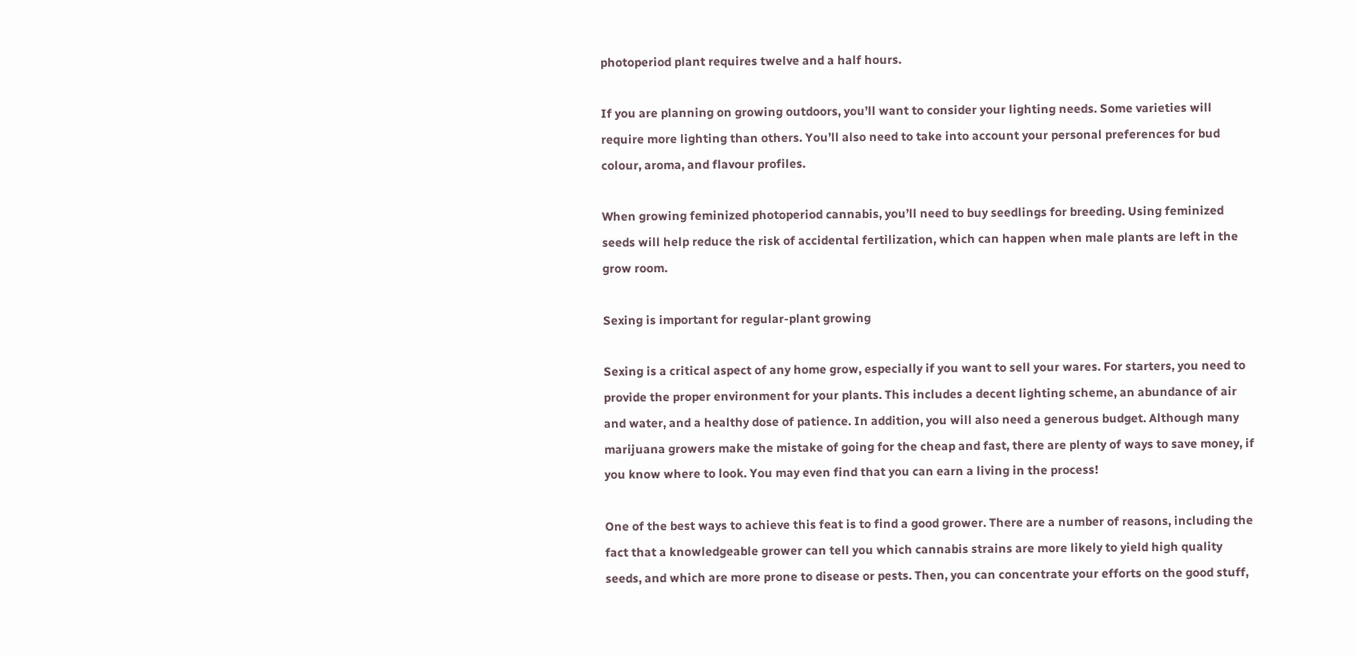photoperiod plant requires twelve and a half hours.

If you are planning on growing outdoors, you’ll want to consider your lighting needs. Some varieties will require more lighting than others. You’ll also need to take into account your personal preferences for bud colour, aroma, and flavour profiles.

When growing feminized photoperiod cannabis, you’ll need to buy seedlings for breeding. Using feminized seeds will help reduce the risk of accidental fertilization, which can happen when male plants are left in the grow room.

Sexing is important for regular-plant growing

Sexing is a critical aspect of any home grow, especially if you want to sell your wares. For starters, you need to provide the proper environment for your plants. This includes a decent lighting scheme, an abundance of air and water, and a healthy dose of patience. In addition, you will also need a generous budget. Although many marijuana growers make the mistake of going for the cheap and fast, there are plenty of ways to save money, if you know where to look. You may even find that you can earn a living in the process!

One of the best ways to achieve this feat is to find a good grower. There are a number of reasons, including the fact that a knowledgeable grower can tell you which cannabis strains are more likely to yield high quality seeds, and which are more prone to disease or pests. Then, you can concentrate your efforts on the good stuff,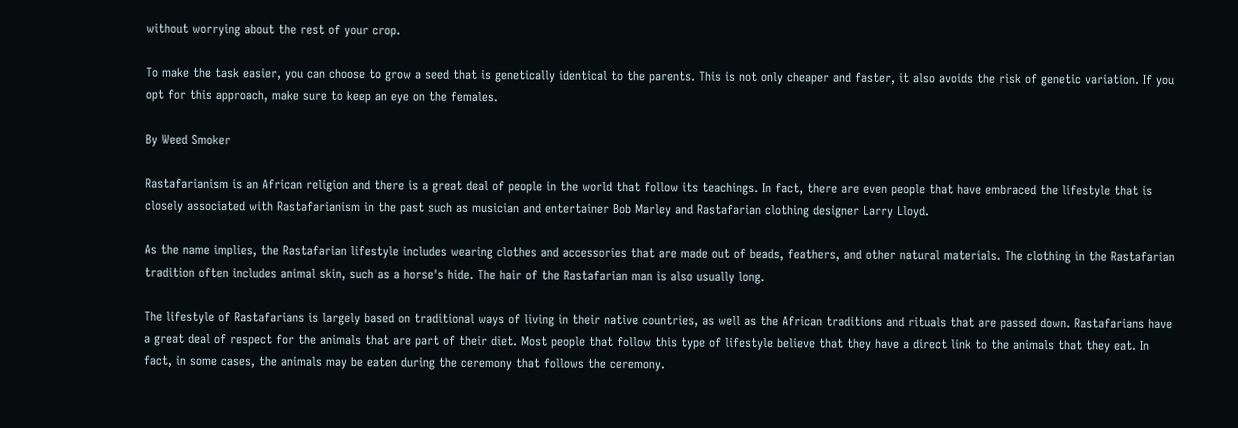without worrying about the rest of your crop.

To make the task easier, you can choose to grow a seed that is genetically identical to the parents. This is not only cheaper and faster, it also avoids the risk of genetic variation. If you opt for this approach, make sure to keep an eye on the females.

By Weed Smoker

Rastafarianism is an African religion and there is a great deal of people in the world that follow its teachings. In fact, there are even people that have embraced the lifestyle that is closely associated with Rastafarianism in the past such as musician and entertainer Bob Marley and Rastafarian clothing designer Larry Lloyd.

As the name implies, the Rastafarian lifestyle includes wearing clothes and accessories that are made out of beads, feathers, and other natural materials. The clothing in the Rastafarian tradition often includes animal skin, such as a horse's hide. The hair of the Rastafarian man is also usually long.

The lifestyle of Rastafarians is largely based on traditional ways of living in their native countries, as well as the African traditions and rituals that are passed down. Rastafarians have a great deal of respect for the animals that are part of their diet. Most people that follow this type of lifestyle believe that they have a direct link to the animals that they eat. In fact, in some cases, the animals may be eaten during the ceremony that follows the ceremony.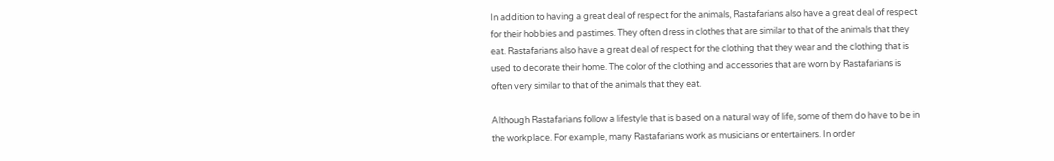In addition to having a great deal of respect for the animals, Rastafarians also have a great deal of respect for their hobbies and pastimes. They often dress in clothes that are similar to that of the animals that they eat. Rastafarians also have a great deal of respect for the clothing that they wear and the clothing that is used to decorate their home. The color of the clothing and accessories that are worn by Rastafarians is often very similar to that of the animals that they eat.

Although Rastafarians follow a lifestyle that is based on a natural way of life, some of them do have to be in the workplace. For example, many Rastafarians work as musicians or entertainers. In order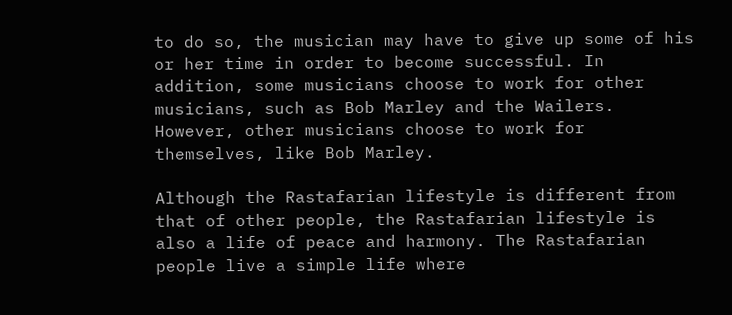to do so, the musician may have to give up some of his or her time in order to become successful. In addition, some musicians choose to work for other musicians, such as Bob Marley and the Wailers. However, other musicians choose to work for themselves, like Bob Marley.

Although the Rastafarian lifestyle is different from that of other people, the Rastafarian lifestyle is also a life of peace and harmony. The Rastafarian people live a simple life where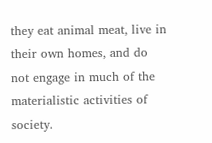they eat animal meat, live in their own homes, and do not engage in much of the materialistic activities of society.